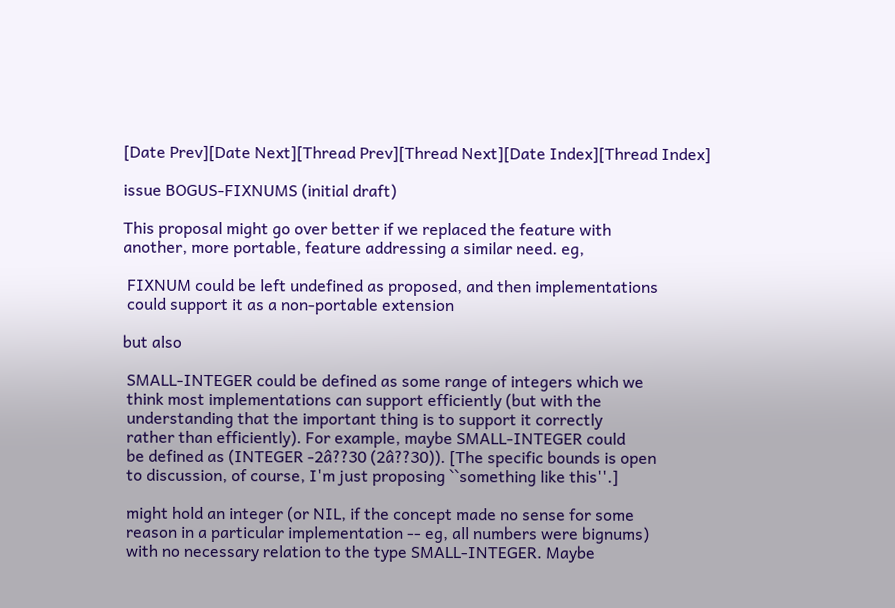[Date Prev][Date Next][Thread Prev][Thread Next][Date Index][Thread Index]

issue BOGUS-FIXNUMS (initial draft)

This proposal might go over better if we replaced the feature with
another, more portable, feature addressing a similar need. eg,

 FIXNUM could be left undefined as proposed, and then implementations
 could support it as a non-portable extension

but also

 SMALL-INTEGER could be defined as some range of integers which we
 think most implementations can support efficiently (but with the
 understanding that the important thing is to support it correctly
 rather than efficiently). For example, maybe SMALL-INTEGER could
 be defined as (INTEGER -2â??30 (2â??30)). [The specific bounds is open
 to discussion, of course, I'm just proposing ``something like this''.]

 might hold an integer (or NIL, if the concept made no sense for some
 reason in a particular implementation -- eg, all numbers were bignums)
 with no necessary relation to the type SMALL-INTEGER. Maybe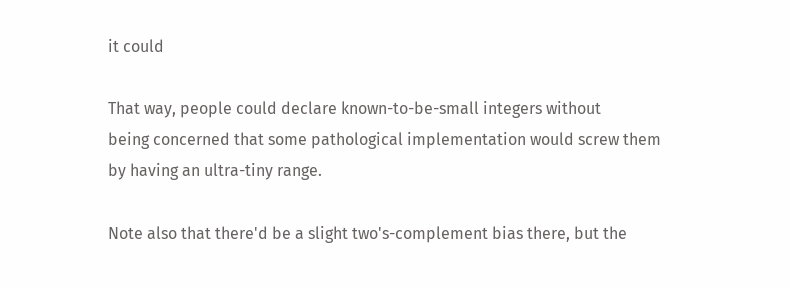it could

That way, people could declare known-to-be-small integers without
being concerned that some pathological implementation would screw them
by having an ultra-tiny range.

Note also that there'd be a slight two's-complement bias there, but the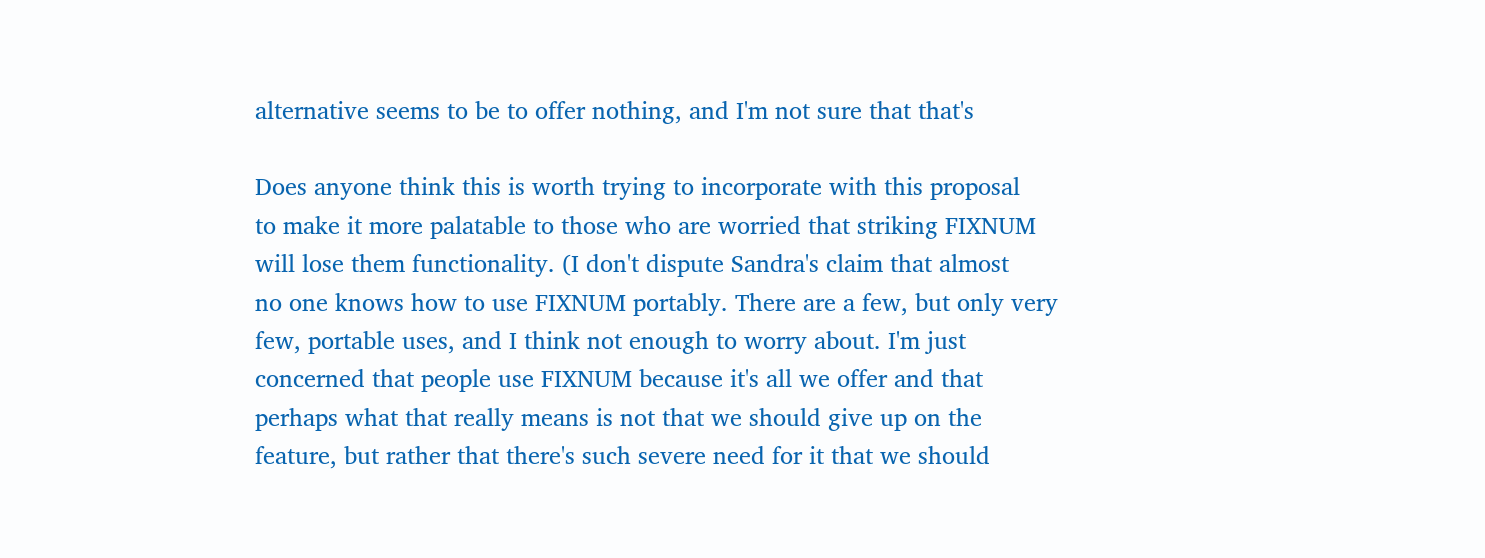alternative seems to be to offer nothing, and I'm not sure that that's

Does anyone think this is worth trying to incorporate with this proposal
to make it more palatable to those who are worried that striking FIXNUM
will lose them functionality. (I don't dispute Sandra's claim that almost
no one knows how to use FIXNUM portably. There are a few, but only very
few, portable uses, and I think not enough to worry about. I'm just
concerned that people use FIXNUM because it's all we offer and that
perhaps what that really means is not that we should give up on the
feature, but rather that there's such severe need for it that we should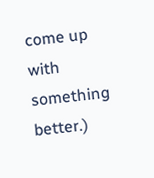come up with something better.)